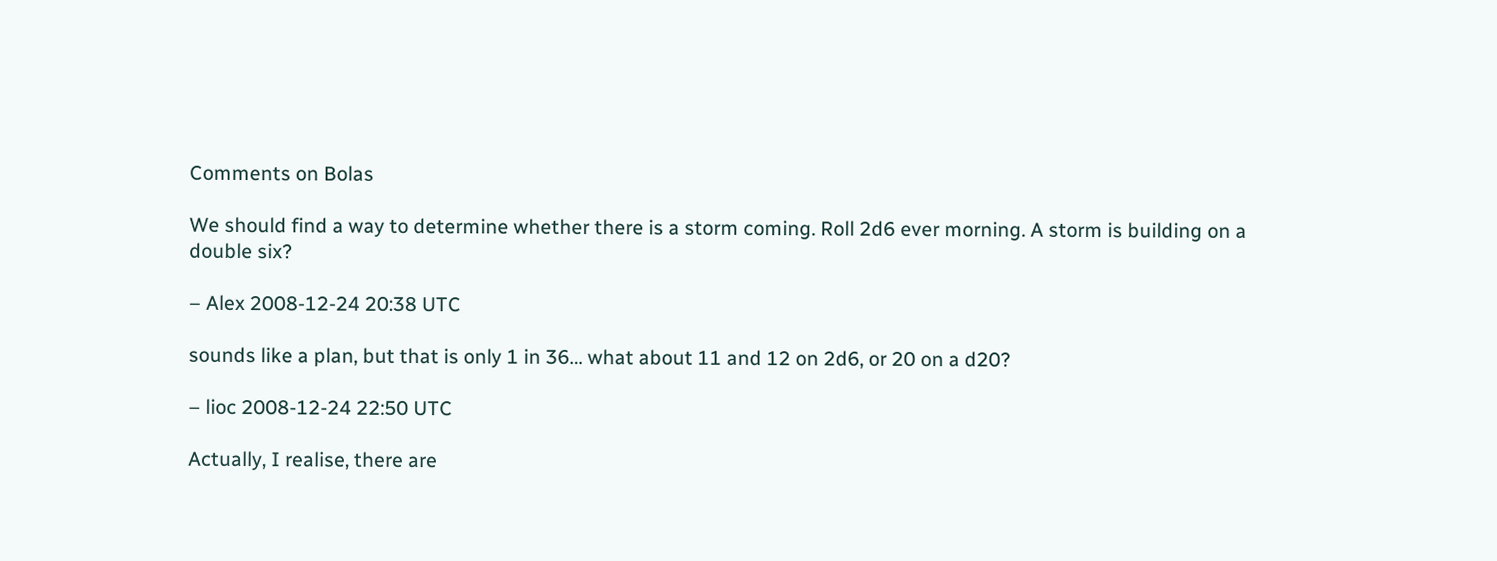Comments on Bolas

We should find a way to determine whether there is a storm coming. Roll 2d6 ever morning. A storm is building on a double six?

– Alex 2008-12-24 20:38 UTC

sounds like a plan, but that is only 1 in 36… what about 11 and 12 on 2d6, or 20 on a d20?

– lioc 2008-12-24 22:50 UTC

Actually, I realise, there are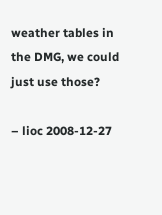weather tables in the DMG, we could just use those?

– lioc 2008-12-27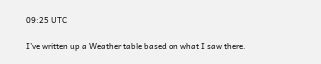09:25 UTC

I’ve written up a Weather table based on what I saw there.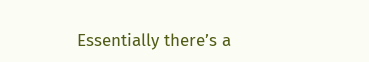Essentially there’s a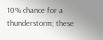10% chance for a thunderstorm; these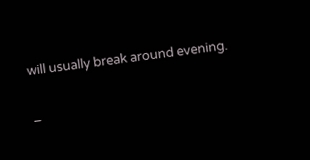will usually break around evening.

–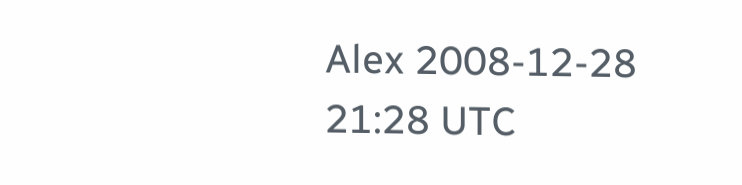Alex 2008-12-28 21:28 UTC